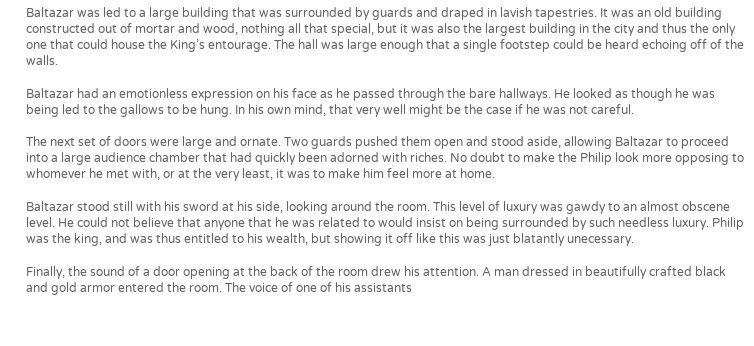Baltazar was led to a large building that was surrounded by guards and draped in lavish tapestries. It was an old building constructed out of mortar and wood, nothing all that special, but it was also the largest building in the city and thus the only one that could house the King’s entourage. The hall was large enough that a single footstep could be heard echoing off of the walls.

Baltazar had an emotionless expression on his face as he passed through the bare hallways. He looked as though he was being led to the gallows to be hung. In his own mind, that very well might be the case if he was not careful.

The next set of doors were large and ornate. Two guards pushed them open and stood aside, allowing Baltazar to proceed into a large audience chamber that had quickly been adorned with riches. No doubt to make the Philip look more opposing to whomever he met with, or at the very least, it was to make him feel more at home.

Baltazar stood still with his sword at his side, looking around the room. This level of luxury was gawdy to an almost obscene level. He could not believe that anyone that he was related to would insist on being surrounded by such needless luxury. Philip was the king, and was thus entitled to his wealth, but showing it off like this was just blatantly unecessary.

Finally, the sound of a door opening at the back of the room drew his attention. A man dressed in beautifully crafted black and gold armor entered the room. The voice of one of his assistants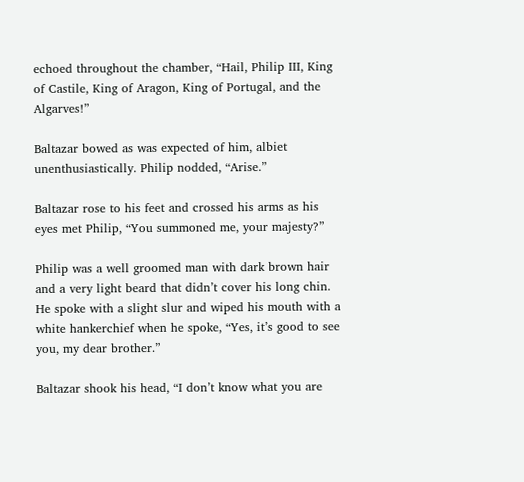echoed throughout the chamber, “Hail, Philip III, King of Castile, King of Aragon, King of Portugal, and the Algarves!”

Baltazar bowed as was expected of him, albiet unenthusiastically. Philip nodded, “Arise.”

Baltazar rose to his feet and crossed his arms as his eyes met Philip, “You summoned me, your majesty?”

Philip was a well groomed man with dark brown hair and a very light beard that didn’t cover his long chin. He spoke with a slight slur and wiped his mouth with a white hankerchief when he spoke, “Yes, it’s good to see you, my dear brother.”

Baltazar shook his head, “I don’t know what you are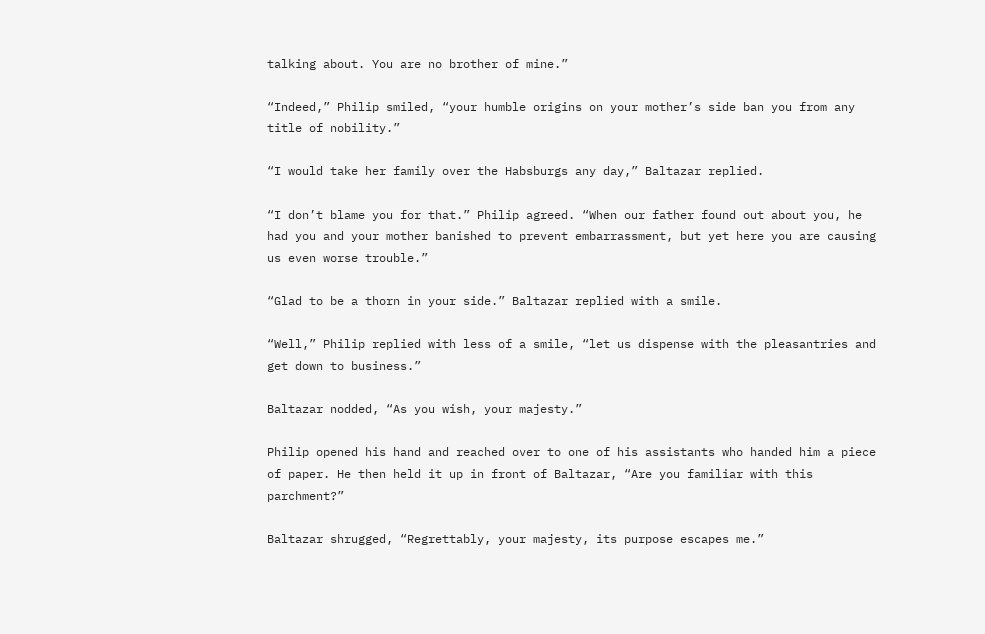talking about. You are no brother of mine.”

“Indeed,” Philip smiled, “your humble origins on your mother’s side ban you from any title of nobility.”

“I would take her family over the Habsburgs any day,” Baltazar replied.

“I don’t blame you for that.” Philip agreed. “When our father found out about you, he had you and your mother banished to prevent embarrassment, but yet here you are causing us even worse trouble.”

“Glad to be a thorn in your side.” Baltazar replied with a smile.

“Well,” Philip replied with less of a smile, “let us dispense with the pleasantries and get down to business.”

Baltazar nodded, “As you wish, your majesty.”

Philip opened his hand and reached over to one of his assistants who handed him a piece of paper. He then held it up in front of Baltazar, “Are you familiar with this parchment?”

Baltazar shrugged, “Regrettably, your majesty, its purpose escapes me.”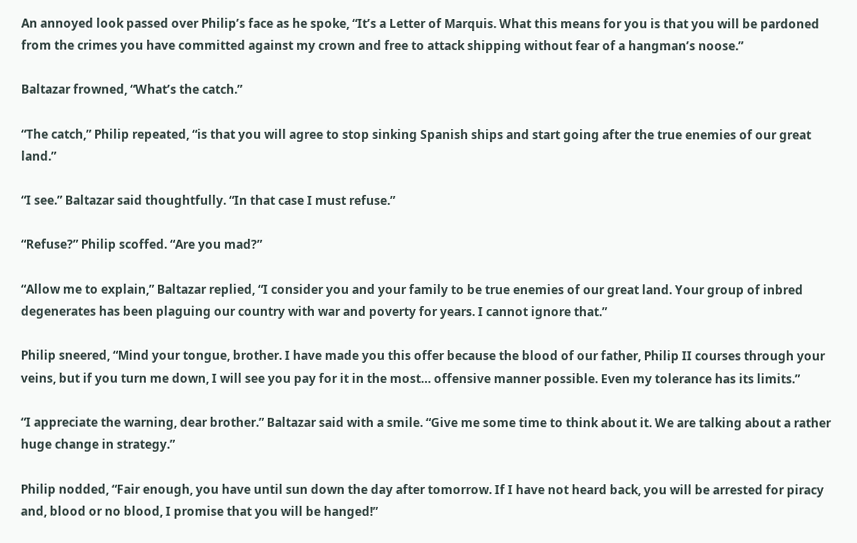An annoyed look passed over Philip’s face as he spoke, “It’s a Letter of Marquis. What this means for you is that you will be pardoned from the crimes you have committed against my crown and free to attack shipping without fear of a hangman’s noose.”

Baltazar frowned, “What’s the catch.”

“The catch,” Philip repeated, “is that you will agree to stop sinking Spanish ships and start going after the true enemies of our great land.”

“I see.” Baltazar said thoughtfully. “In that case I must refuse.”

“Refuse?” Philip scoffed. “Are you mad?”

“Allow me to explain,” Baltazar replied, “I consider you and your family to be true enemies of our great land. Your group of inbred degenerates has been plaguing our country with war and poverty for years. I cannot ignore that.”

Philip sneered, “Mind your tongue, brother. I have made you this offer because the blood of our father, Philip II courses through your veins, but if you turn me down, I will see you pay for it in the most… offensive manner possible. Even my tolerance has its limits.”

“I appreciate the warning, dear brother.” Baltazar said with a smile. “Give me some time to think about it. We are talking about a rather huge change in strategy.”

Philip nodded, “Fair enough, you have until sun down the day after tomorrow. If I have not heard back, you will be arrested for piracy and, blood or no blood, I promise that you will be hanged!”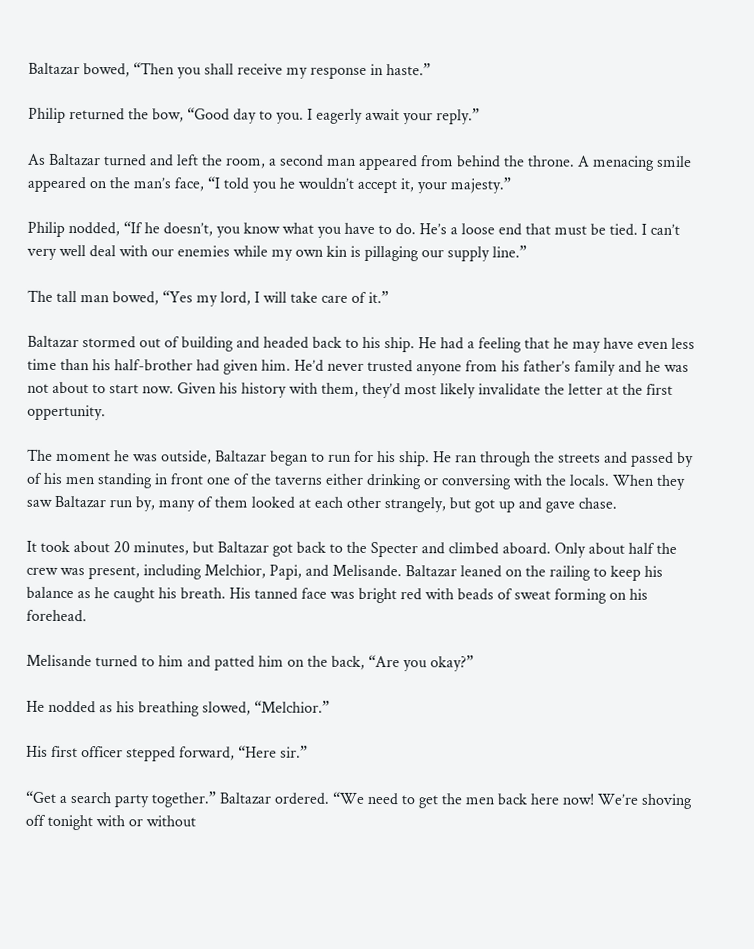Baltazar bowed, “Then you shall receive my response in haste.”

Philip returned the bow, “Good day to you. I eagerly await your reply.”

As Baltazar turned and left the room, a second man appeared from behind the throne. A menacing smile appeared on the man’s face, “I told you he wouldn’t accept it, your majesty.”

Philip nodded, “If he doesn’t, you know what you have to do. He’s a loose end that must be tied. I can’t very well deal with our enemies while my own kin is pillaging our supply line.”

The tall man bowed, “Yes my lord, I will take care of it.”

Baltazar stormed out of building and headed back to his ship. He had a feeling that he may have even less time than his half-brother had given him. He’d never trusted anyone from his father’s family and he was not about to start now. Given his history with them, they’d most likely invalidate the letter at the first oppertunity.

The moment he was outside, Baltazar began to run for his ship. He ran through the streets and passed by of his men standing in front one of the taverns either drinking or conversing with the locals. When they saw Baltazar run by, many of them looked at each other strangely, but got up and gave chase.

It took about 20 minutes, but Baltazar got back to the Specter and climbed aboard. Only about half the crew was present, including Melchior, Papi, and Melisande. Baltazar leaned on the railing to keep his balance as he caught his breath. His tanned face was bright red with beads of sweat forming on his forehead.

Melisande turned to him and patted him on the back, “Are you okay?”

He nodded as his breathing slowed, “Melchior.”

His first officer stepped forward, “Here sir.”

“Get a search party together.” Baltazar ordered. “We need to get the men back here now! We’re shoving off tonight with or without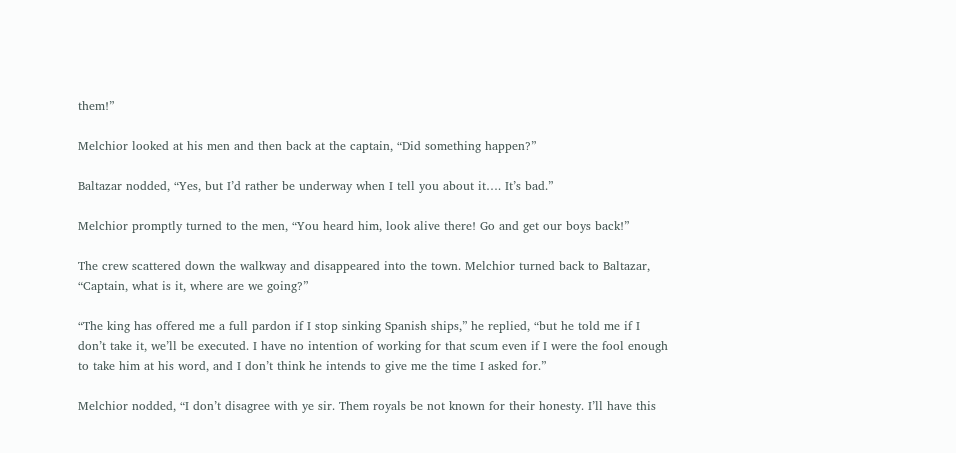them!”

Melchior looked at his men and then back at the captain, “Did something happen?”

Baltazar nodded, “Yes, but I’d rather be underway when I tell you about it…. It’s bad.”

Melchior promptly turned to the men, “You heard him, look alive there! Go and get our boys back!”

The crew scattered down the walkway and disappeared into the town. Melchior turned back to Baltazar, “Captain, what is it, where are we going?”

“The king has offered me a full pardon if I stop sinking Spanish ships,” he replied, “but he told me if I don’t take it, we’ll be executed. I have no intention of working for that scum even if I were the fool enough to take him at his word, and I don’t think he intends to give me the time I asked for.”

Melchior nodded, “I don’t disagree with ye sir. Them royals be not known for their honesty. I’ll have this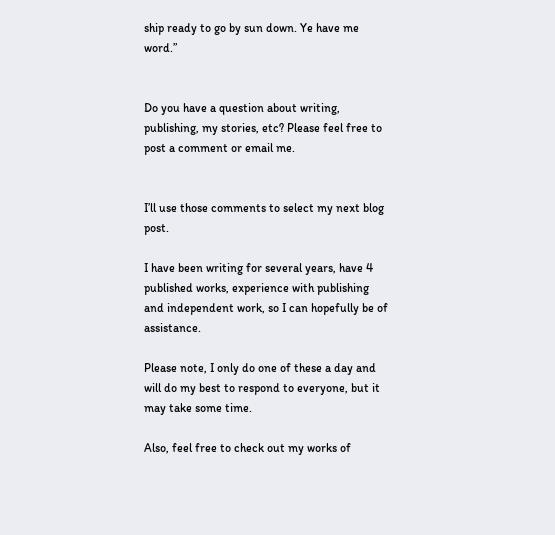ship ready to go by sun down. Ye have me word.”


Do you have a question about writing, publishing, my stories, etc? Please feel free to post a comment or email me.


I’ll use those comments to select my next blog post.

I have been writing for several years, have 4 published works, experience with publishing and independent work, so I can hopefully be of assistance.

Please note, I only do one of these a day and will do my best to respond to everyone, but it may take some time.

Also, feel free to check out my works of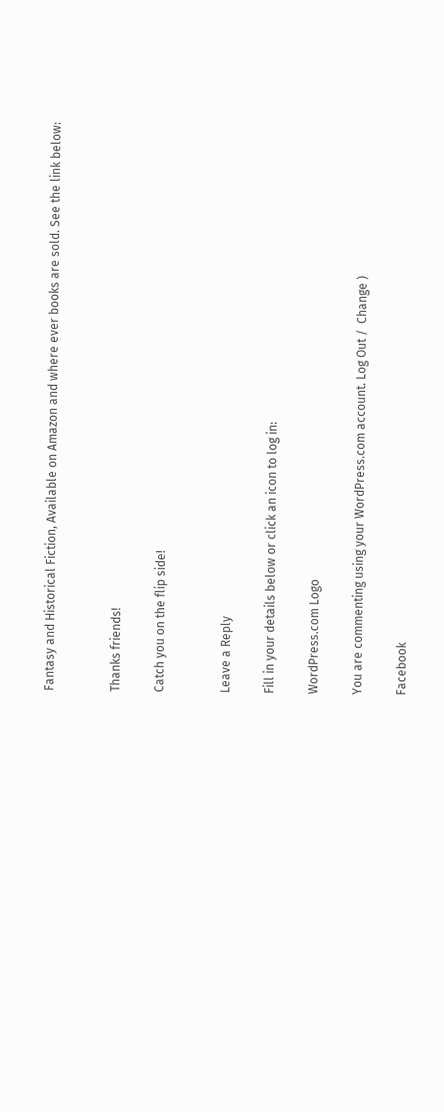Fantasy and Historical Fiction, Available on Amazon and where ever books are sold. See the link below:


Thanks friends!

Catch you on the flip side!


Leave a Reply

Fill in your details below or click an icon to log in:

WordPress.com Logo

You are commenting using your WordPress.com account. Log Out /  Change )

Facebook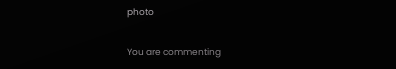photo

You are commenting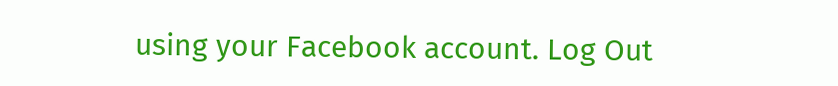using your Facebook account. Log Out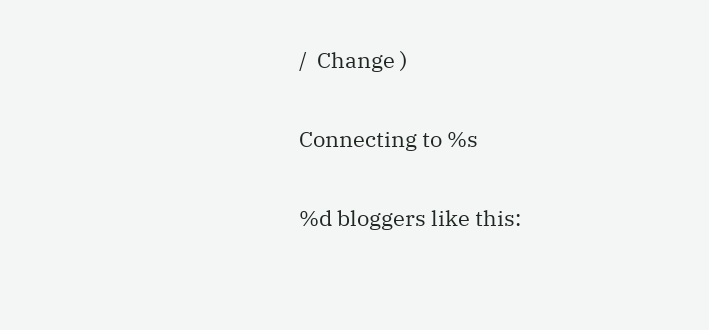/  Change )

Connecting to %s

%d bloggers like this: